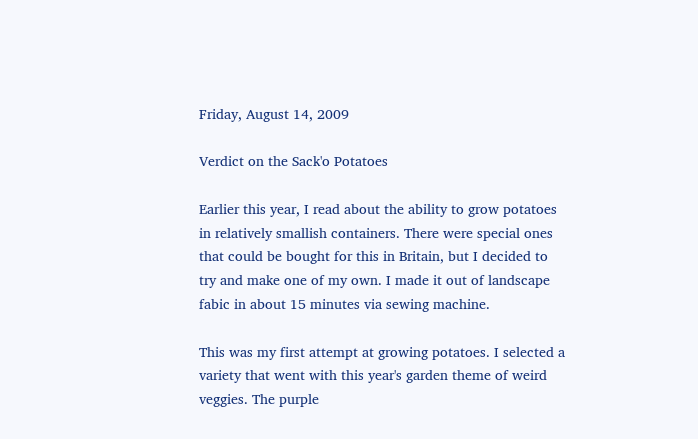Friday, August 14, 2009

Verdict on the Sack'o Potatoes

Earlier this year, I read about the ability to grow potatoes in relatively smallish containers. There were special ones that could be bought for this in Britain, but I decided to try and make one of my own. I made it out of landscape fabic in about 15 minutes via sewing machine.

This was my first attempt at growing potatoes. I selected a variety that went with this year's garden theme of weird veggies. The purple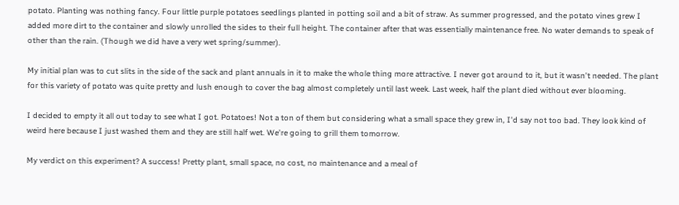potato. Planting was nothing fancy. Four little purple potatoes seedlings planted in potting soil and a bit of straw. As summer progressed, and the potato vines grew I added more dirt to the container and slowly unrolled the sides to their full height. The container after that was essentially maintenance free. No water demands to speak of other than the rain. (Though we did have a very wet spring/summer).

My initial plan was to cut slits in the side of the sack and plant annuals in it to make the whole thing more attractive. I never got around to it, but it wasn't needed. The plant for this variety of potato was quite pretty and lush enough to cover the bag almost completely until last week. Last week, half the plant died without ever blooming.

I decided to empty it all out today to see what I got. Potatoes! Not a ton of them but considering what a small space they grew in, I'd say not too bad. They look kind of weird here because I just washed them and they are still half wet. We're going to grill them tomorrow.

My verdict on this experiment? A success! Pretty plant, small space, no cost, no maintenance and a meal of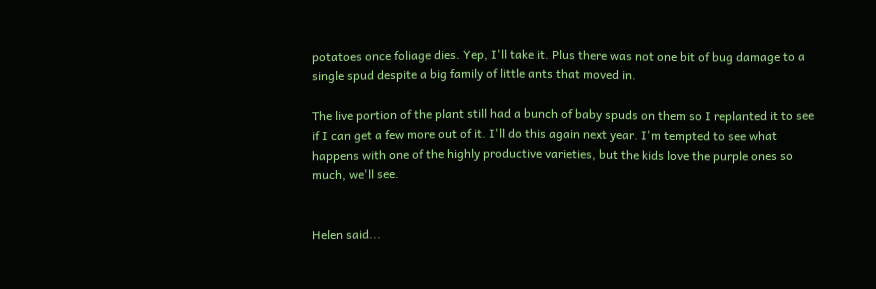potatoes once foliage dies. Yep, I'll take it. Plus there was not one bit of bug damage to a single spud despite a big family of little ants that moved in.

The live portion of the plant still had a bunch of baby spuds on them so I replanted it to see if I can get a few more out of it. I'll do this again next year. I'm tempted to see what happens with one of the highly productive varieties, but the kids love the purple ones so much, we'll see.


Helen said...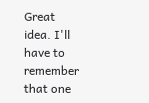Great idea. I'll have to remember that one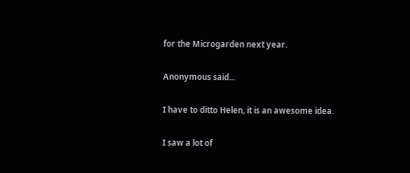for the Microgarden next year.

Anonymous said...

I have to ditto Helen, it is an awesome idea.

I saw a lot of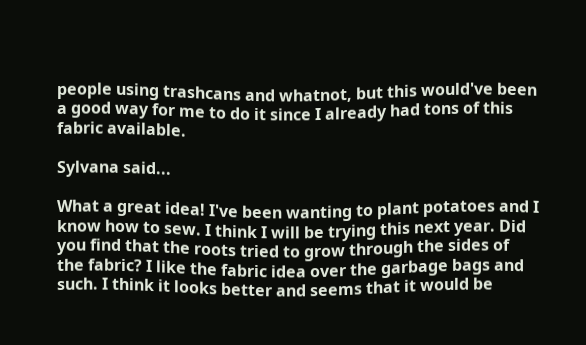people using trashcans and whatnot, but this would've been a good way for me to do it since I already had tons of this fabric available.

Sylvana said...

What a great idea! I've been wanting to plant potatoes and I know how to sew. I think I will be trying this next year. Did you find that the roots tried to grow through the sides of the fabric? I like the fabric idea over the garbage bags and such. I think it looks better and seems that it would be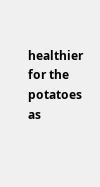healthier for the potatoes as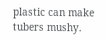plastic can make tubers mushy.